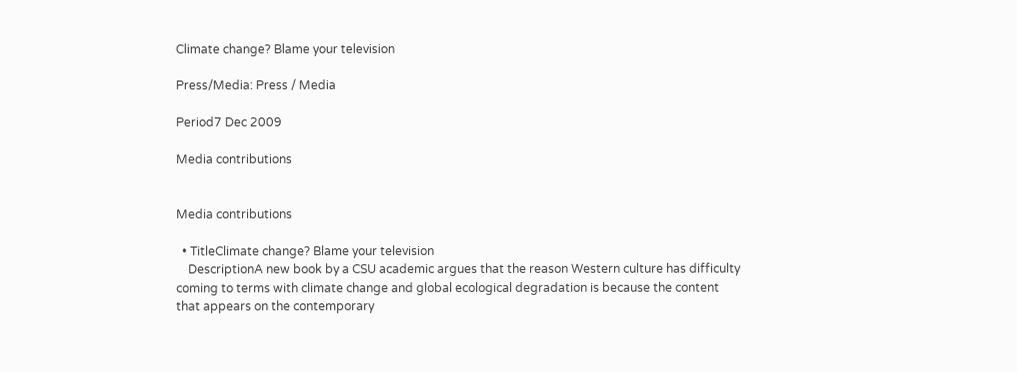Climate change? Blame your television

Press/Media: Press / Media

Period7 Dec 2009

Media contributions


Media contributions

  • TitleClimate change? Blame your television
    DescriptionA new book by a CSU academic argues that the reason Western culture has difficulty coming to terms with climate change and global ecological degradation is because the content that appears on the contemporary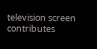television screen contributes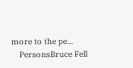more to the pe...
    PersonsBruce Fell